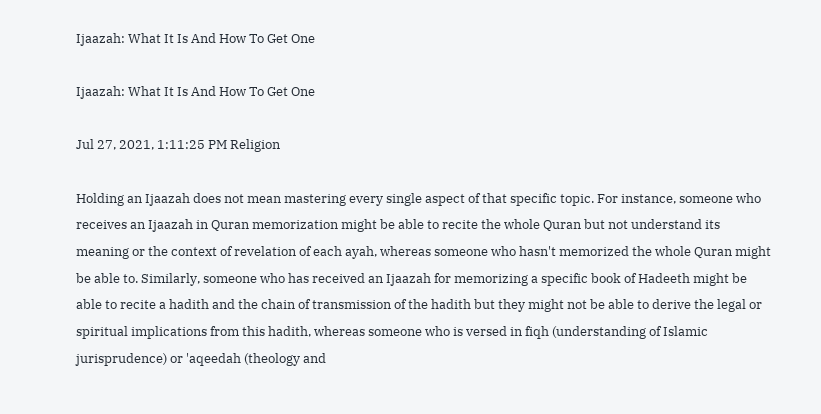Ijaazah: What It Is And How To Get One

Ijaazah: What It Is And How To Get One

Jul 27, 2021, 1:11:25 PM Religion

Holding an Ijaazah does not mean mastering every single aspect of that specific topic. For instance, someone who receives an Ijaazah in Quran memorization might be able to recite the whole Quran but not understand its meaning or the context of revelation of each ayah, whereas someone who hasn't memorized the whole Quran might be able to. Similarly, someone who has received an Ijaazah for memorizing a specific book of Hadeeth might be able to recite a hadith and the chain of transmission of the hadith but they might not be able to derive the legal or spiritual implications from this hadith, whereas someone who is versed in fiqh (understanding of Islamic jurisprudence) or 'aqeedah (theology and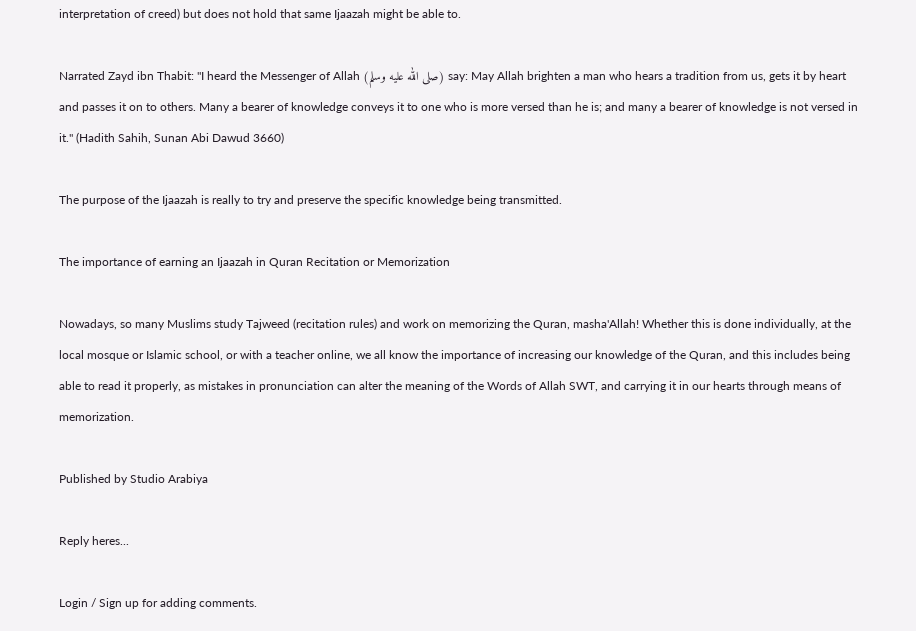interpretation of creed) but does not hold that same Ijaazah might be able to.

Narrated Zayd ibn Thabit: "I heard the Messenger of Allah (صلى الله عليه وسلم) say: May Allah brighten a man who hears a tradition from us, gets it by heart and passes it on to others. Many a bearer of knowledge conveys it to one who is more versed than he is; and many a bearer of knowledge is not versed in it." (Hadith Sahih, Sunan Abi Dawud 3660)

The purpose of the Ijaazah is really to try and preserve the specific knowledge being transmitted.

The importance of earning an Ijaazah in Quran Recitation or Memorization

Nowadays, so many Muslims study Tajweed (recitation rules) and work on memorizing the Quran, masha'Allah! Whether this is done individually, at the local mosque or Islamic school, or with a teacher online, we all know the importance of increasing our knowledge of the Quran, and this includes being able to read it properly, as mistakes in pronunciation can alter the meaning of the Words of Allah SWT, and carrying it in our hearts through means of memorization.

Published by Studio Arabiya

Reply heres...

Login / Sign up for adding comments.